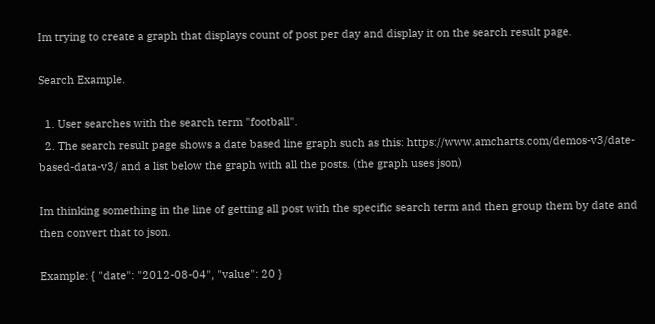Im trying to create a graph that displays count of post per day and display it on the search result page.

Search Example.

  1. User searches with the search term "football".
  2. The search result page shows a date based line graph such as this: https://www.amcharts.com/demos-v3/date-based-data-v3/ and a list below the graph with all the posts. (the graph uses json)

Im thinking something in the line of getting all post with the specific search term and then group them by date and then convert that to json.

Example: { "date": "2012-08-04", "value": 20 }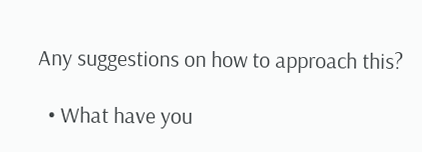Any suggestions on how to approach this?

  • What have you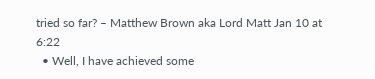tried so far? – Matthew Brown aka Lord Matt Jan 10 at 6:22
  • Well, I have achieved some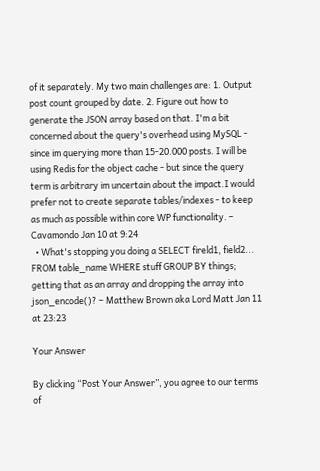of it separately. My two main challenges are: 1. Output post count grouped by date. 2. Figure out how to generate the JSON array based on that. I'm a bit concerned about the query's overhead using MySQL - since im querying more than 15-20.000 posts. I will be using Redis for the object cache - but since the query term is arbitrary im uncertain about the impact.I would prefer not to create separate tables/indexes - to keep as much as possible within core WP functionality. – Cavamondo Jan 10 at 9:24
  • What's stopping you doing a SELECT fireld1, field2... FROM table_name WHERE stuff GROUP BY things; getting that as an array and dropping the array into json_encode()? – Matthew Brown aka Lord Matt Jan 11 at 23:23

Your Answer

By clicking “Post Your Answer”, you agree to our terms of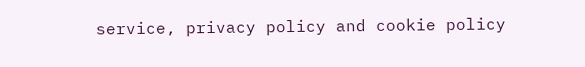service, privacy policy and cookie policy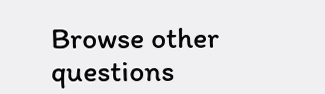Browse other questions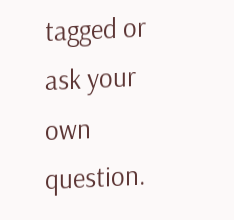tagged or ask your own question.